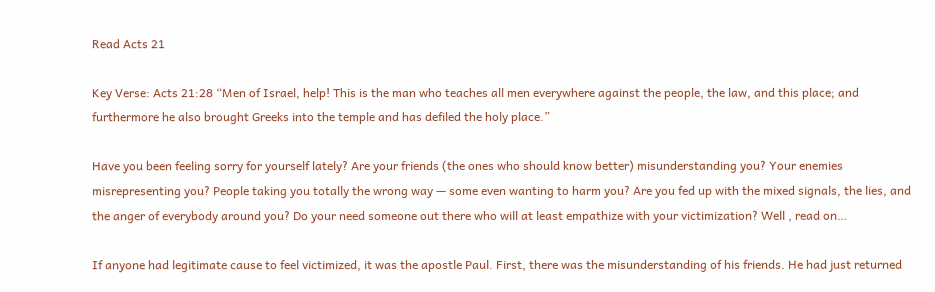Read Acts 21

Key Verse: Acts 21:28 “Men of Israel, help! This is the man who teaches all men everywhere against the people, the law, and this place; and furthermore he also brought Greeks into the temple and has defiled the holy place.”

Have you been feeling sorry for yourself lately? Are your friends (the ones who should know better) misunderstanding you? Your enemies misrepresenting you? People taking you totally the wrong way — some even wanting to harm you? Are you fed up with the mixed signals, the lies, and the anger of everybody around you? Do your need someone out there who will at least empathize with your victimization? Well , read on…

If anyone had legitimate cause to feel victimized, it was the apostle Paul. First, there was the misunderstanding of his friends. He had just returned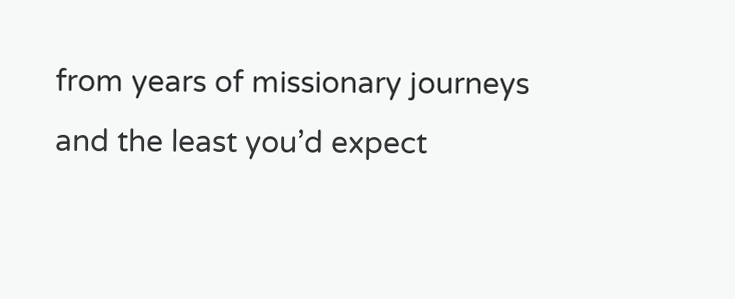from years of missionary journeys and the least you’d expect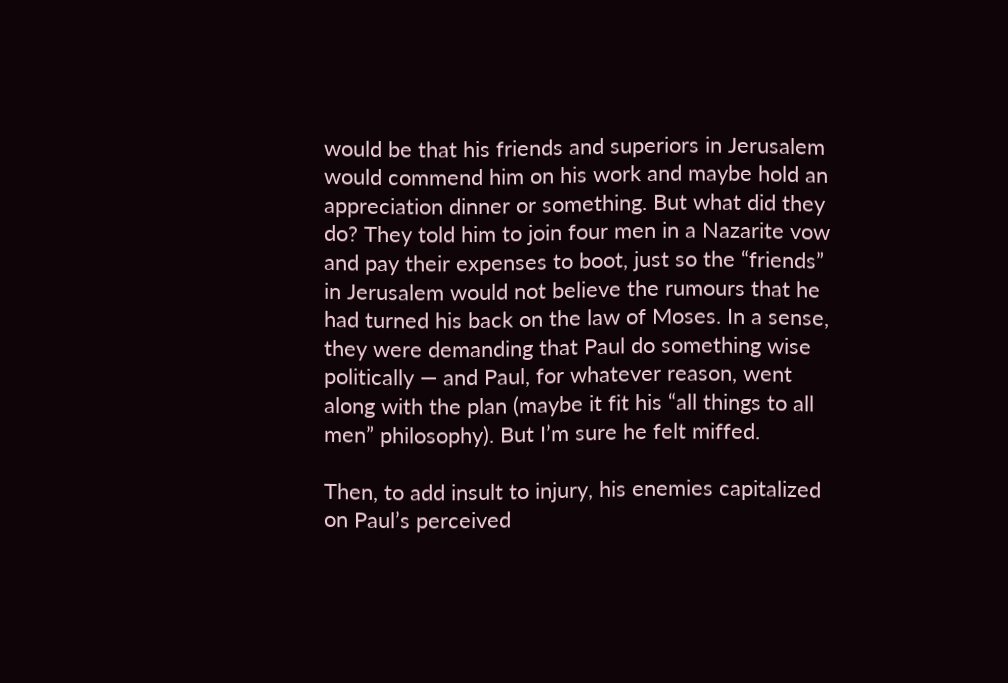would be that his friends and superiors in Jerusalem would commend him on his work and maybe hold an appreciation dinner or something. But what did they do? They told him to join four men in a Nazarite vow and pay their expenses to boot, just so the “friends” in Jerusalem would not believe the rumours that he had turned his back on the law of Moses. In a sense, they were demanding that Paul do something wise politically — and Paul, for whatever reason, went along with the plan (maybe it fit his “all things to all men” philosophy). But I’m sure he felt miffed.

Then, to add insult to injury, his enemies capitalized on Paul’s perceived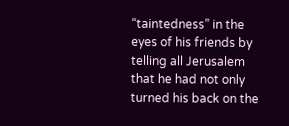“taintedness” in the eyes of his friends by telling all Jerusalem that he had not only turned his back on the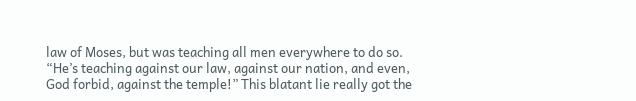law of Moses, but was teaching all men everywhere to do so. “He’s teaching against our law, against our nation, and even, God forbid, against the temple!” This blatant lie really got the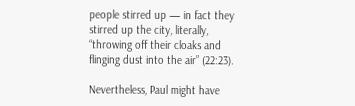people stirred up — in fact they stirred up the city, literally, “throwing off their cloaks and flinging dust into the air” (22:23).

Nevertheless, Paul might have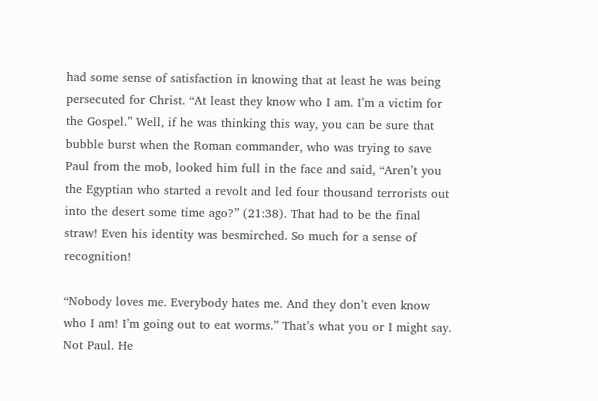had some sense of satisfaction in knowing that at least he was being persecuted for Christ. “At least they know who I am. I’m a victim for the Gospel.” Well, if he was thinking this way, you can be sure that bubble burst when the Roman commander, who was trying to save Paul from the mob, looked him full in the face and said, “Aren’t you the Egyptian who started a revolt and led four thousand terrorists out into the desert some time ago?” (21:38). That had to be the final straw! Even his identity was besmirched. So much for a sense of recognition!

“Nobody loves me. Everybody hates me. And they don’t even know who I am! I’m going out to eat worms.” That’s what you or I might say. Not Paul. He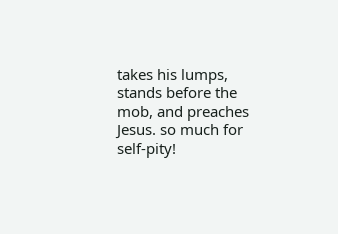takes his lumps, stands before the mob, and preaches Jesus. so much for self-pity!